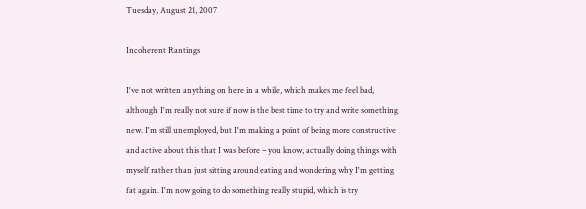Tuesday, August 21, 2007

Incoherent Rantings

I've not written anything on here in a while, which makes me feel bad, although I'm really not sure if now is the best time to try and write something new. I'm still unemployed, but I'm making a point of being more constructive and active about this that I was before – you know, actually doing things with myself rather than just sitting around eating and wondering why I'm getting fat again. I'm now going to do something really stupid, which is try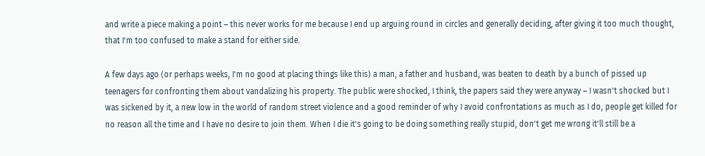and write a piece making a point – this never works for me because I end up arguing round in circles and generally deciding, after giving it too much thought, that I'm too confused to make a stand for either side.

A few days ago (or perhaps weeks, I'm no good at placing things like this) a man, a father and husband, was beaten to death by a bunch of pissed up teenagers for confronting them about vandalizing his property. The public were shocked, I think, the papers said they were anyway – I wasn't shocked but I was sickened by it, a new low in the world of random street violence and a good reminder of why I avoid confrontations as much as I do, people get killed for no reason all the time and I have no desire to join them. When I die it's going to be doing something really stupid, don't get me wrong it'll still be a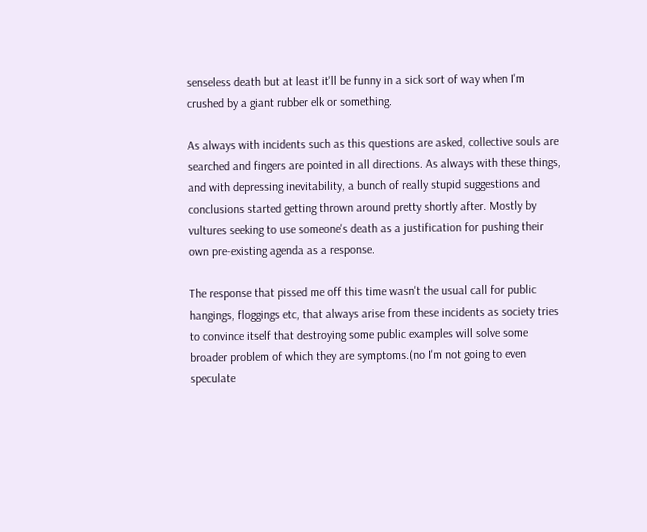senseless death but at least it'll be funny in a sick sort of way when I'm crushed by a giant rubber elk or something.

As always with incidents such as this questions are asked, collective souls are searched and fingers are pointed in all directions. As always with these things, and with depressing inevitability, a bunch of really stupid suggestions and conclusions started getting thrown around pretty shortly after. Mostly by vultures seeking to use someone's death as a justification for pushing their own pre-existing agenda as a response.

The response that pissed me off this time wasn't the usual call for public hangings, floggings etc, that always arise from these incidents as society tries to convince itself that destroying some public examples will solve some broader problem of which they are symptoms.(no I'm not going to even speculate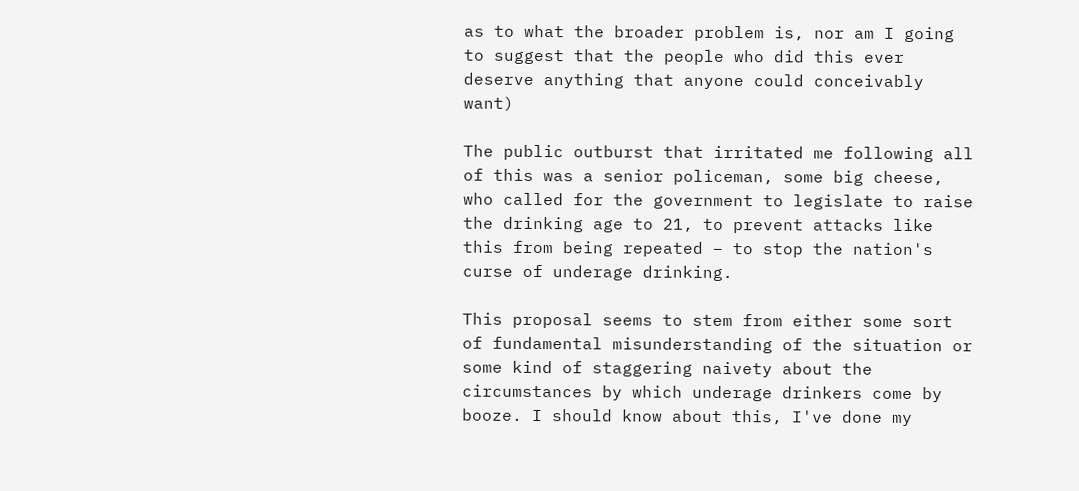as to what the broader problem is, nor am I going to suggest that the people who did this ever deserve anything that anyone could conceivably want)

The public outburst that irritated me following all of this was a senior policeman, some big cheese, who called for the government to legislate to raise the drinking age to 21, to prevent attacks like this from being repeated – to stop the nation's curse of underage drinking.

This proposal seems to stem from either some sort of fundamental misunderstanding of the situation or some kind of staggering naivety about the circumstances by which underage drinkers come by booze. I should know about this, I've done my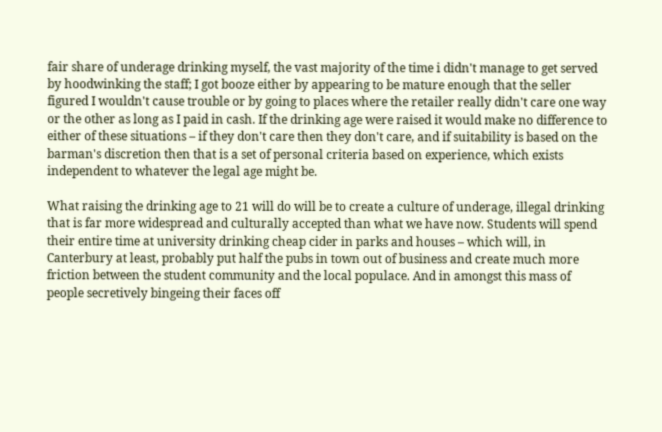fair share of underage drinking myself, the vast majority of the time i didn't manage to get served by hoodwinking the staff; I got booze either by appearing to be mature enough that the seller figured I wouldn't cause trouble or by going to places where the retailer really didn't care one way or the other as long as I paid in cash. If the drinking age were raised it would make no difference to either of these situations – if they don't care then they don't care, and if suitability is based on the barman's discretion then that is a set of personal criteria based on experience, which exists independent to whatever the legal age might be.

What raising the drinking age to 21 will do will be to create a culture of underage, illegal drinking that is far more widespread and culturally accepted than what we have now. Students will spend their entire time at university drinking cheap cider in parks and houses – which will, in Canterbury at least, probably put half the pubs in town out of business and create much more friction between the student community and the local populace. And in amongst this mass of people secretively bingeing their faces off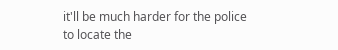it'll be much harder for the police to locate the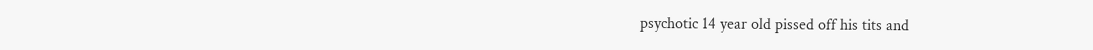psychotic 14 year old pissed off his tits and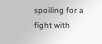spoiling for a fight with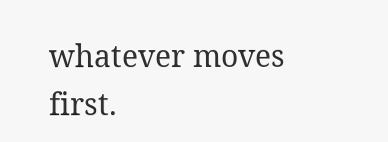whatever moves first.